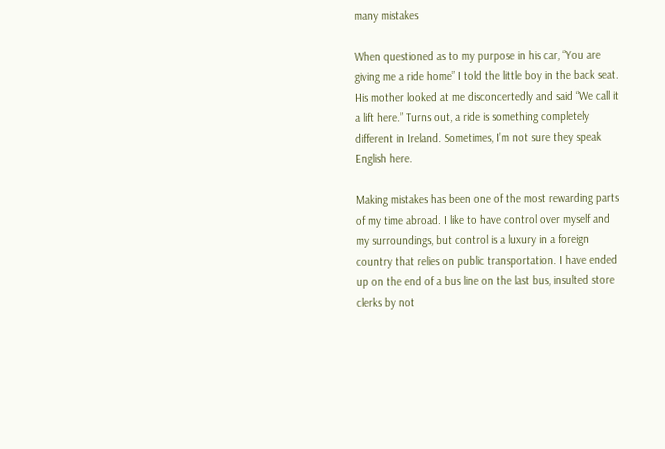many mistakes

When questioned as to my purpose in his car, “You are giving me a ride home” I told the little boy in the back seat. His mother looked at me disconcertedly and said “We call it a lift here.” Turns out, a ride is something completely different in Ireland. Sometimes, I’m not sure they speak English here.

Making mistakes has been one of the most rewarding parts of my time abroad. I like to have control over myself and my surroundings, but control is a luxury in a foreign country that relies on public transportation. I have ended up on the end of a bus line on the last bus, insulted store clerks by not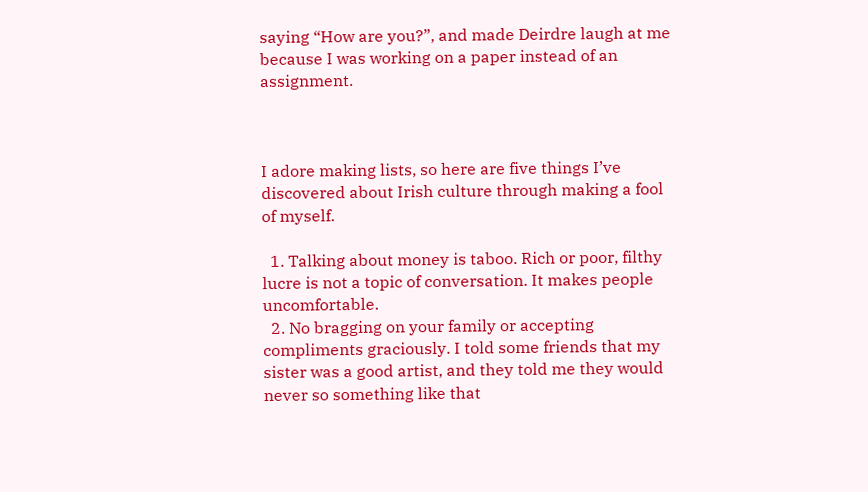saying “How are you?”, and made Deirdre laugh at me because I was working on a paper instead of an assignment.



I adore making lists, so here are five things I’ve discovered about Irish culture through making a fool of myself.

  1. Talking about money is taboo. Rich or poor, filthy lucre is not a topic of conversation. It makes people uncomfortable.
  2. No bragging on your family or accepting compliments graciously. I told some friends that my sister was a good artist, and they told me they would never so something like that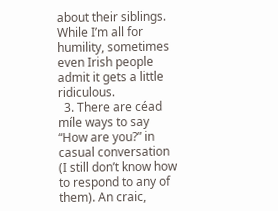about their siblings. While I’m all for humility, sometimes even Irish people admit it gets a little ridiculous.
  3. There are céad míle ways to say “How are you?” in casual conversation (I still don’t know how to respond to any of them). An craic,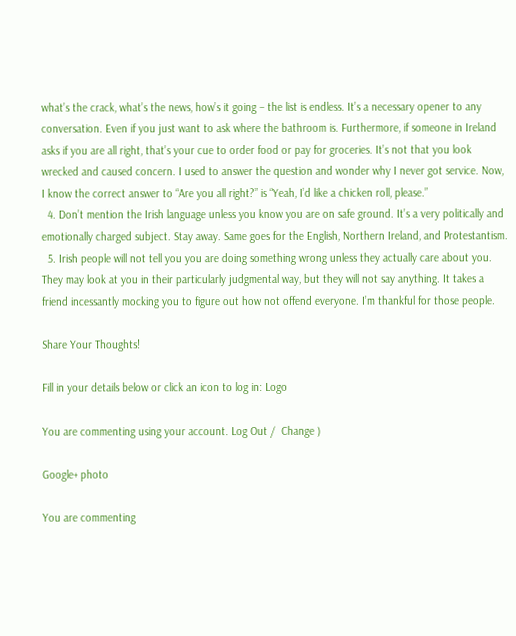what’s the crack, what’s the news, how’s it going – the list is endless. It’s a necessary opener to any conversation. Even if you just want to ask where the bathroom is. Furthermore, if someone in Ireland asks if you are all right, that’s your cue to order food or pay for groceries. It’s not that you look wrecked and caused concern. I used to answer the question and wonder why I never got service. Now, I know the correct answer to “Are you all right?” is “Yeah, I’d like a chicken roll, please.”
  4. Don’t mention the Irish language unless you know you are on safe ground. It’s a very politically and emotionally charged subject. Stay away. Same goes for the English, Northern Ireland, and Protestantism.
  5. Irish people will not tell you you are doing something wrong unless they actually care about you. They may look at you in their particularly judgmental way, but they will not say anything. It takes a friend incessantly mocking you to figure out how not offend everyone. I’m thankful for those people.

Share Your Thoughts!

Fill in your details below or click an icon to log in: Logo

You are commenting using your account. Log Out /  Change )

Google+ photo

You are commenting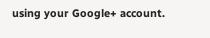using your Google+ account.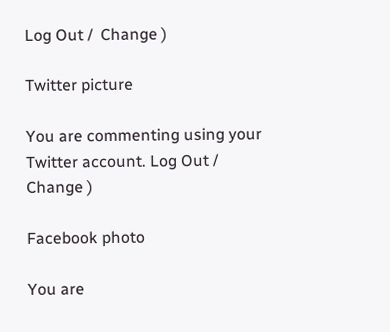Log Out /  Change )

Twitter picture

You are commenting using your Twitter account. Log Out /  Change )

Facebook photo

You are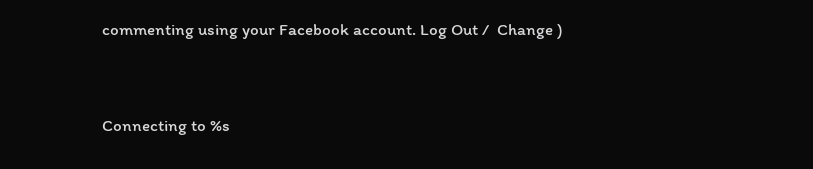commenting using your Facebook account. Log Out /  Change )


Connecting to %s